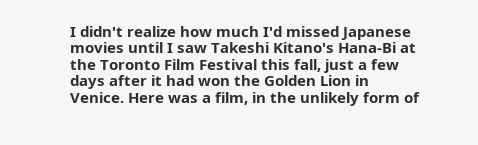I didn't realize how much I'd missed Japanese movies until I saw Takeshi Kitano's Hana-Bi at the Toronto Film Festival this fall, just a few days after it had won the Golden Lion in Venice. Here was a film, in the unlikely form of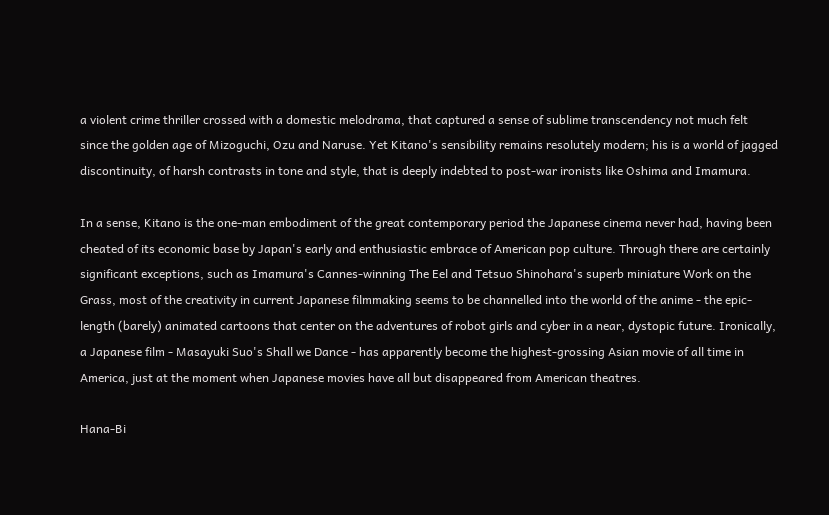a violent crime thriller crossed with a domestic melodrama, that captured a sense of sublime transcendency not much felt since the golden age of Mizoguchi, Ozu and Naruse. Yet Kitano's sensibility remains resolutely modern; his is a world of jagged discontinuity, of harsh contrasts in tone and style, that is deeply indebted to post-war ironists like Oshima and Imamura.

In a sense, Kitano is the one-man embodiment of the great contemporary period the Japanese cinema never had, having been cheated of its economic base by Japan's early and enthusiastic embrace of American pop culture. Through there are certainly significant exceptions, such as Imamura's Cannes-winning The Eel and Tetsuo Shinohara's superb miniature Work on the Grass, most of the creativity in current Japanese filmmaking seems to be channelled into the world of the anime - the epic-length (barely) animated cartoons that center on the adventures of robot girls and cyber in a near, dystopic future. Ironically, a Japanese film - Masayuki Suo's Shall we Dance - has apparently become the highest-grossing Asian movie of all time in America, just at the moment when Japanese movies have all but disappeared from American theatres.

Hana-Bi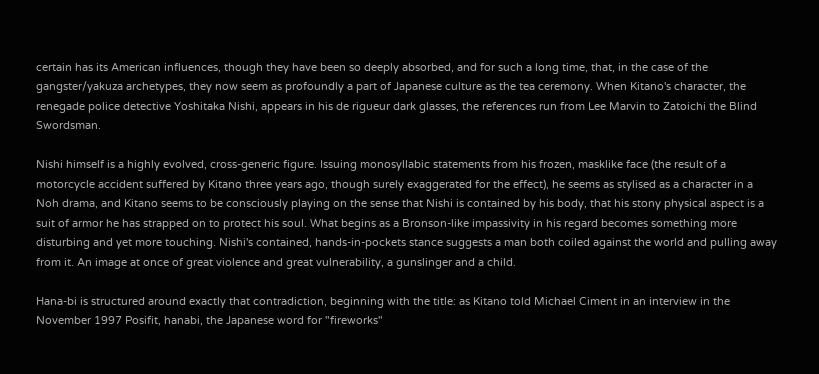certain has its American influences, though they have been so deeply absorbed, and for such a long time, that, in the case of the gangster/yakuza archetypes, they now seem as profoundly a part of Japanese culture as the tea ceremony. When Kitano's character, the renegade police detective Yoshitaka Nishi, appears in his de rigueur dark glasses, the references run from Lee Marvin to Zatoichi the Blind Swordsman.

Nishi himself is a highly evolved, cross-generic figure. Issuing monosyllabic statements from his frozen, masklike face (the result of a motorcycle accident suffered by Kitano three years ago, though surely exaggerated for the effect), he seems as stylised as a character in a Noh drama, and Kitano seems to be consciously playing on the sense that Nishi is contained by his body, that his stony physical aspect is a suit of armor he has strapped on to protect his soul. What begins as a Bronson-like impassivity in his regard becomes something more disturbing and yet more touching. Nishi's contained, hands-in-pockets stance suggests a man both coiled against the world and pulling away from it. An image at once of great violence and great vulnerability, a gunslinger and a child.

Hana-bi is structured around exactly that contradiction, beginning with the title: as Kitano told Michael Ciment in an interview in the November 1997 Posifit, hanabi, the Japanese word for "fireworks"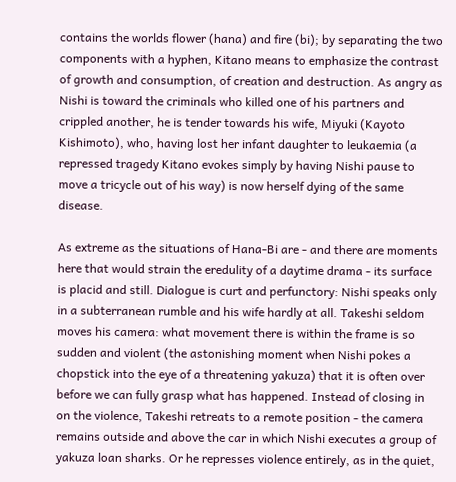contains the worlds flower (hana) and fire (bi); by separating the two components with a hyphen, Kitano means to emphasize the contrast of growth and consumption, of creation and destruction. As angry as Nishi is toward the criminals who killed one of his partners and crippled another, he is tender towards his wife, Miyuki (Kayoto Kishimoto), who, having lost her infant daughter to leukaemia (a repressed tragedy Kitano evokes simply by having Nishi pause to move a tricycle out of his way) is now herself dying of the same disease.

As extreme as the situations of Hana-Bi are - and there are moments here that would strain the eredulity of a daytime drama - its surface is placid and still. Dialogue is curt and perfunctory: Nishi speaks only in a subterranean rumble and his wife hardly at all. Takeshi seldom moves his camera: what movement there is within the frame is so sudden and violent (the astonishing moment when Nishi pokes a chopstick into the eye of a threatening yakuza) that it is often over before we can fully grasp what has happened. Instead of closing in on the violence, Takeshi retreats to a remote position - the camera remains outside and above the car in which Nishi executes a group of yakuza loan sharks. Or he represses violence entirely, as in the quiet,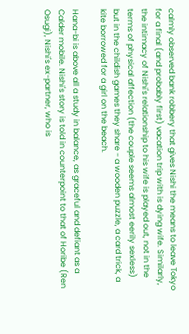calmly observed bank robbery that gives Nishi the means to leave Tokyo for a final (and probably first) vacation trip with is dying wife. Similarly, the intimacy of Nishi's relationship to his wife is played out, not in the terms of physical affection (the couple seems almost eerily sexless) but in the childish games they share - a wooden puzzle, a card trick, a kite borrowed for a girl on the beach.

Hana-bi is above all a study in balance, as graceful and defiant as a Calder mobile. Nishi's story is told in counterpoint to that of Horibe (Ren Osugi), Nishi's ex-partner, who is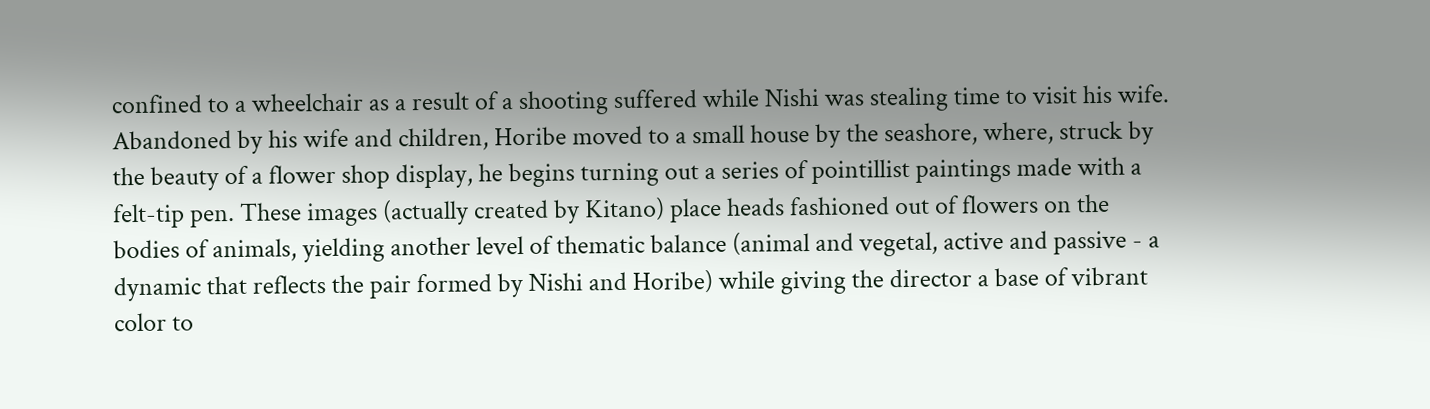confined to a wheelchair as a result of a shooting suffered while Nishi was stealing time to visit his wife. Abandoned by his wife and children, Horibe moved to a small house by the seashore, where, struck by the beauty of a flower shop display, he begins turning out a series of pointillist paintings made with a felt-tip pen. These images (actually created by Kitano) place heads fashioned out of flowers on the bodies of animals, yielding another level of thematic balance (animal and vegetal, active and passive - a dynamic that reflects the pair formed by Nishi and Horibe) while giving the director a base of vibrant color to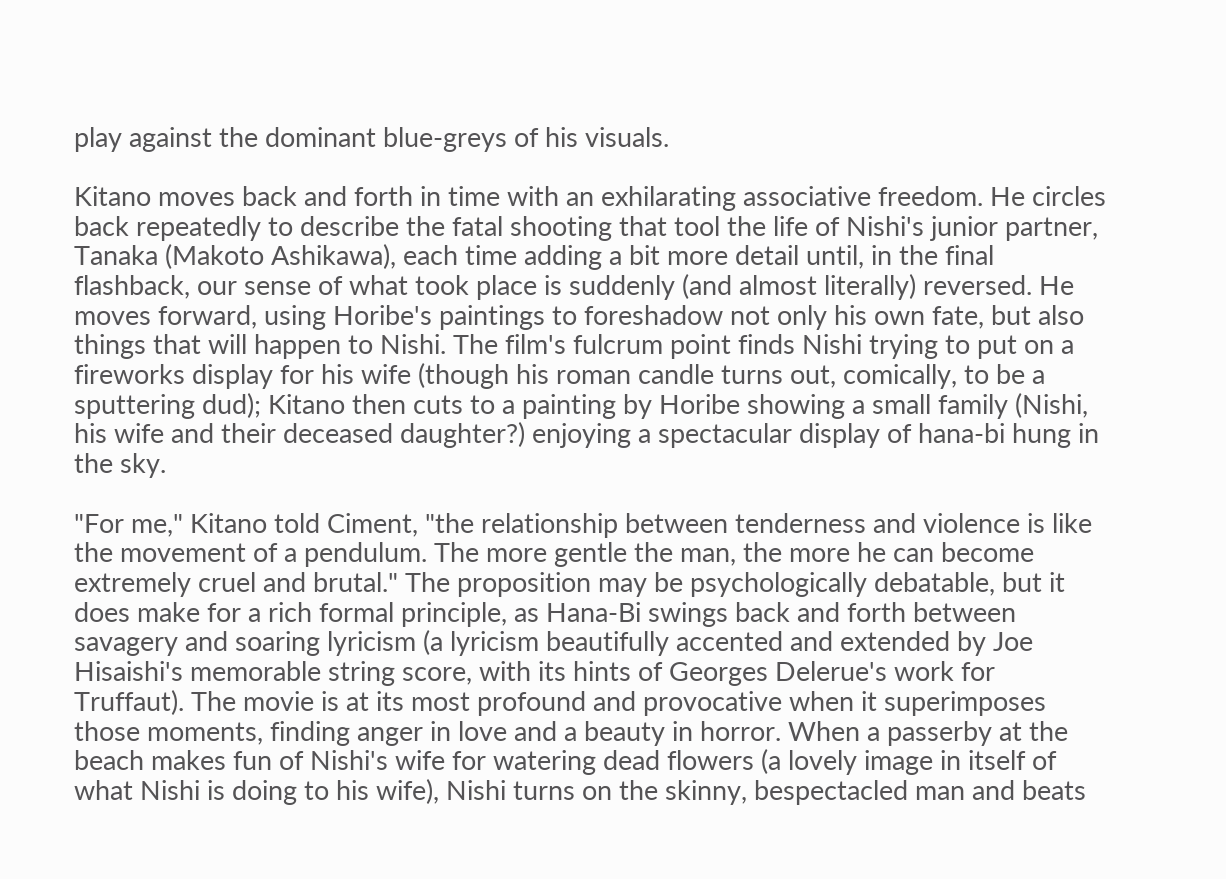play against the dominant blue-greys of his visuals.

Kitano moves back and forth in time with an exhilarating associative freedom. He circles back repeatedly to describe the fatal shooting that tool the life of Nishi's junior partner, Tanaka (Makoto Ashikawa), each time adding a bit more detail until, in the final flashback, our sense of what took place is suddenly (and almost literally) reversed. He moves forward, using Horibe's paintings to foreshadow not only his own fate, but also things that will happen to Nishi. The film's fulcrum point finds Nishi trying to put on a fireworks display for his wife (though his roman candle turns out, comically, to be a sputtering dud); Kitano then cuts to a painting by Horibe showing a small family (Nishi, his wife and their deceased daughter?) enjoying a spectacular display of hana-bi hung in the sky.

"For me," Kitano told Ciment, "the relationship between tenderness and violence is like the movement of a pendulum. The more gentle the man, the more he can become extremely cruel and brutal." The proposition may be psychologically debatable, but it does make for a rich formal principle, as Hana-Bi swings back and forth between savagery and soaring lyricism (a lyricism beautifully accented and extended by Joe Hisaishi's memorable string score, with its hints of Georges Delerue's work for Truffaut). The movie is at its most profound and provocative when it superimposes those moments, finding anger in love and a beauty in horror. When a passerby at the beach makes fun of Nishi's wife for watering dead flowers (a lovely image in itself of what Nishi is doing to his wife), Nishi turns on the skinny, bespectacled man and beats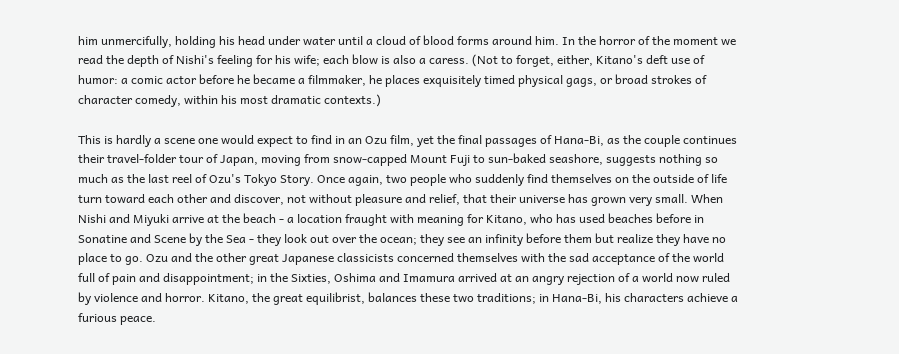him unmercifully, holding his head under water until a cloud of blood forms around him. In the horror of the moment we read the depth of Nishi's feeling for his wife; each blow is also a caress. (Not to forget, either, Kitano's deft use of humor: a comic actor before he became a filmmaker, he places exquisitely timed physical gags, or broad strokes of character comedy, within his most dramatic contexts.)

This is hardly a scene one would expect to find in an Ozu film, yet the final passages of Hana-Bi, as the couple continues their travel-folder tour of Japan, moving from snow-capped Mount Fuji to sun-baked seashore, suggests nothing so much as the last reel of Ozu's Tokyo Story. Once again, two people who suddenly find themselves on the outside of life turn toward each other and discover, not without pleasure and relief, that their universe has grown very small. When Nishi and Miyuki arrive at the beach - a location fraught with meaning for Kitano, who has used beaches before in Sonatine and Scene by the Sea - they look out over the ocean; they see an infinity before them but realize they have no place to go. Ozu and the other great Japanese classicists concerned themselves with the sad acceptance of the world full of pain and disappointment; in the Sixties, Oshima and Imamura arrived at an angry rejection of a world now ruled by violence and horror. Kitano, the great equilibrist, balances these two traditions; in Hana-Bi, his characters achieve a furious peace.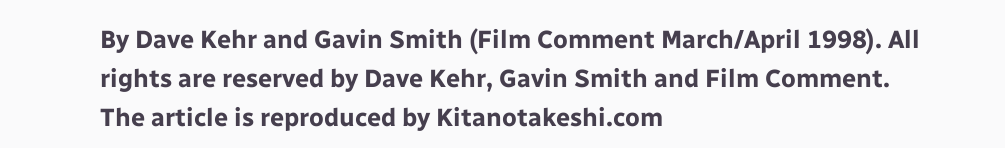By Dave Kehr and Gavin Smith (Film Comment March/April 1998). All rights are reserved by Dave Kehr, Gavin Smith and Film Comment. The article is reproduced by Kitanotakeshi.com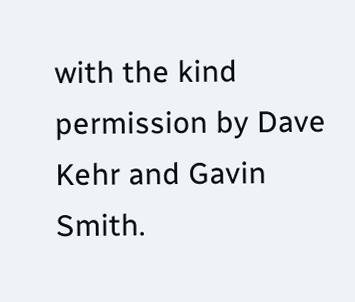with the kind permission by Dave Kehr and Gavin Smith.